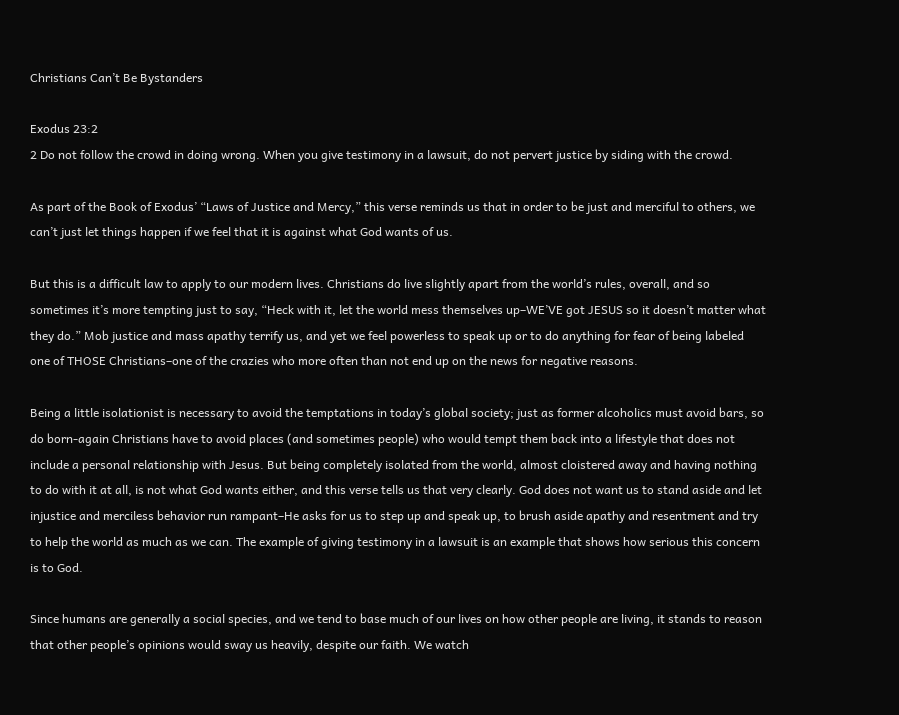Christians Can’t Be Bystanders

Exodus 23:2
2 Do not follow the crowd in doing wrong. When you give testimony in a lawsuit, do not pervert justice by siding with the crowd.

As part of the Book of Exodus’ “Laws of Justice and Mercy,” this verse reminds us that in order to be just and merciful to others, we can’t just let things happen if we feel that it is against what God wants of us.

But this is a difficult law to apply to our modern lives. Christians do live slightly apart from the world’s rules, overall, and so sometimes it’s more tempting just to say, “Heck with it, let the world mess themselves up–WE’VE got JESUS so it doesn’t matter what they do.” Mob justice and mass apathy terrify us, and yet we feel powerless to speak up or to do anything for fear of being labeled one of THOSE Christians–one of the crazies who more often than not end up on the news for negative reasons.

Being a little isolationist is necessary to avoid the temptations in today’s global society; just as former alcoholics must avoid bars, so do born-again Christians have to avoid places (and sometimes people) who would tempt them back into a lifestyle that does not include a personal relationship with Jesus. But being completely isolated from the world, almost cloistered away and having nothing to do with it at all, is not what God wants either, and this verse tells us that very clearly. God does not want us to stand aside and let injustice and merciless behavior run rampant–He asks for us to step up and speak up, to brush aside apathy and resentment and try to help the world as much as we can. The example of giving testimony in a lawsuit is an example that shows how serious this concern is to God.

Since humans are generally a social species, and we tend to base much of our lives on how other people are living, it stands to reason that other people’s opinions would sway us heavily, despite our faith. We watch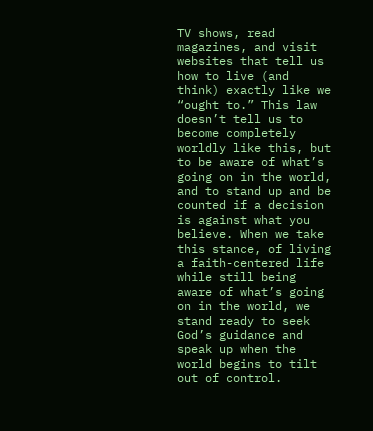TV shows, read magazines, and visit websites that tell us how to live (and think) exactly like we “ought to.” This law doesn’t tell us to become completely worldly like this, but to be aware of what’s going on in the world, and to stand up and be counted if a decision is against what you believe. When we take this stance, of living a faith-centered life while still being aware of what’s going on in the world, we stand ready to seek God’s guidance and speak up when the world begins to tilt out of control.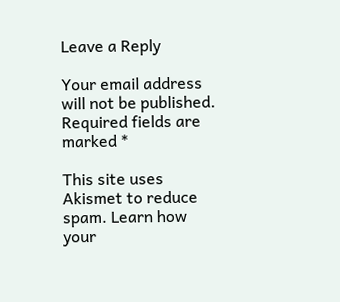Leave a Reply

Your email address will not be published. Required fields are marked *

This site uses Akismet to reduce spam. Learn how your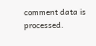comment data is processed.